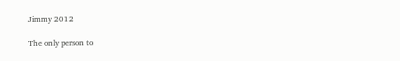Jimmy 2012

The only person to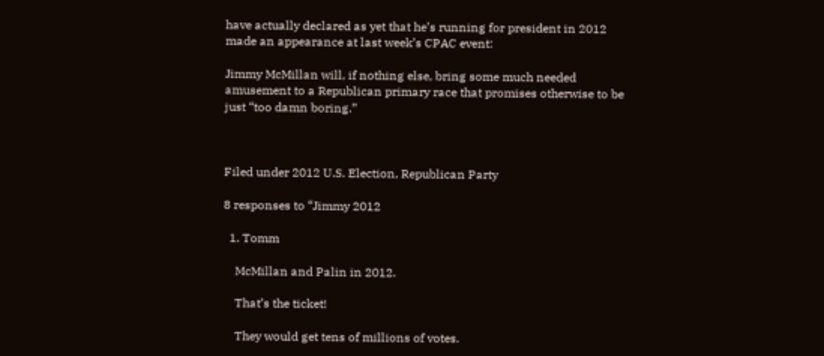have actually declared as yet that he’s running for president in 2012 made an appearance at last week’s CPAC event:

Jimmy McMillan will, if nothing else, bring some much needed amusement to a Republican primary race that promises otherwise to be just “too damn boring.”



Filed under 2012 U.S. Election, Republican Party

8 responses to “Jimmy 2012

  1. Tomm

    McMillan and Palin in 2012.

    That’s the ticket!

    They would get tens of millions of votes.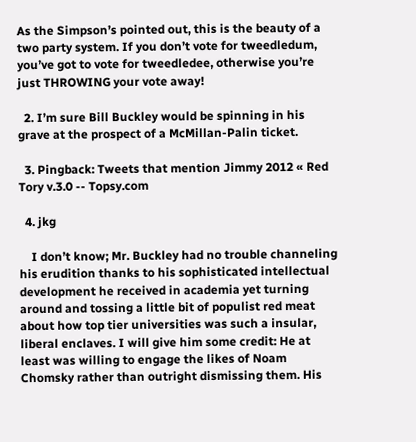As the Simpson’s pointed out, this is the beauty of a two party system. If you don’t vote for tweedledum, you’ve got to vote for tweedledee, otherwise you’re just THROWING your vote away!

  2. I’m sure Bill Buckley would be spinning in his grave at the prospect of a McMillan-Palin ticket.

  3. Pingback: Tweets that mention Jimmy 2012 « Red Tory v.3.0 -- Topsy.com

  4. jkg

    I don’t know; Mr. Buckley had no trouble channeling his erudition thanks to his sophisticated intellectual development he received in academia yet turning around and tossing a little bit of populist red meat about how top tier universities was such a insular, liberal enclaves. I will give him some credit: He at least was willing to engage the likes of Noam Chomsky rather than outright dismissing them. His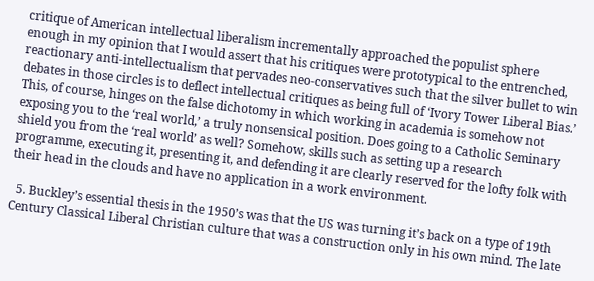critique of American intellectual liberalism incrementally approached the populist sphere enough in my opinion that I would assert that his critiques were prototypical to the entrenched, reactionary anti-intellectualism that pervades neo-conservatives such that the silver bullet to win debates in those circles is to deflect intellectual critiques as being full of ‘Ivory Tower Liberal Bias.’ This, of course, hinges on the false dichotomy in which working in academia is somehow not exposing you to the ‘real world,’ a truly nonsensical position. Does going to a Catholic Seminary shield you from the ‘real world’ as well? Somehow, skills such as setting up a research programme, executing it, presenting it, and defending it are clearly reserved for the lofty folk with their head in the clouds and have no application in a work environment.

  5. Buckley’s essential thesis in the 1950’s was that the US was turning it’s back on a type of 19th Century Classical Liberal Christian culture that was a construction only in his own mind. The late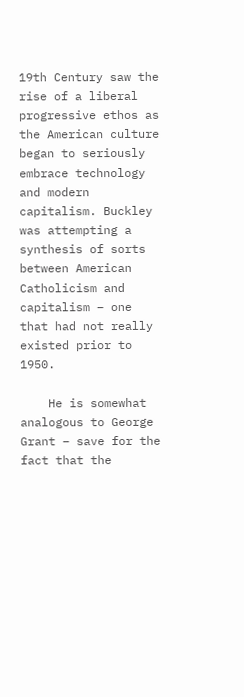19th Century saw the rise of a liberal progressive ethos as the American culture began to seriously embrace technology and modern capitalism. Buckley was attempting a synthesis of sorts between American Catholicism and capitalism – one that had not really existed prior to 1950.

    He is somewhat analogous to George Grant – save for the fact that the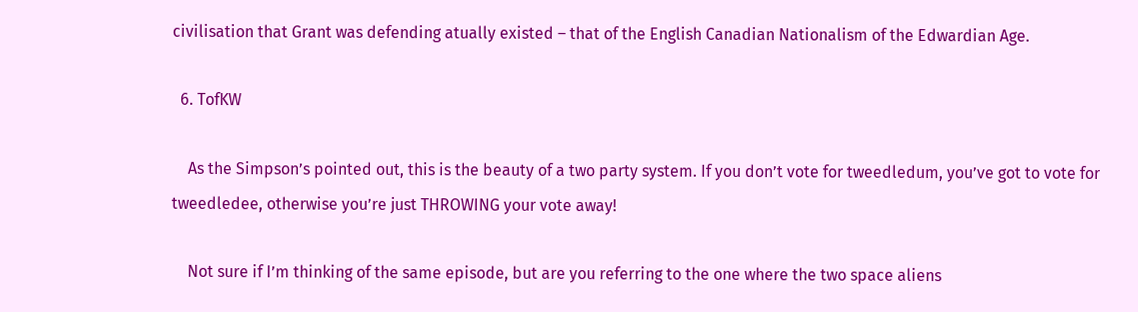civilisation that Grant was defending atually existed – that of the English Canadian Nationalism of the Edwardian Age.

  6. TofKW

    As the Simpson’s pointed out, this is the beauty of a two party system. If you don’t vote for tweedledum, you’ve got to vote for tweedledee, otherwise you’re just THROWING your vote away!

    Not sure if I’m thinking of the same episode, but are you referring to the one where the two space aliens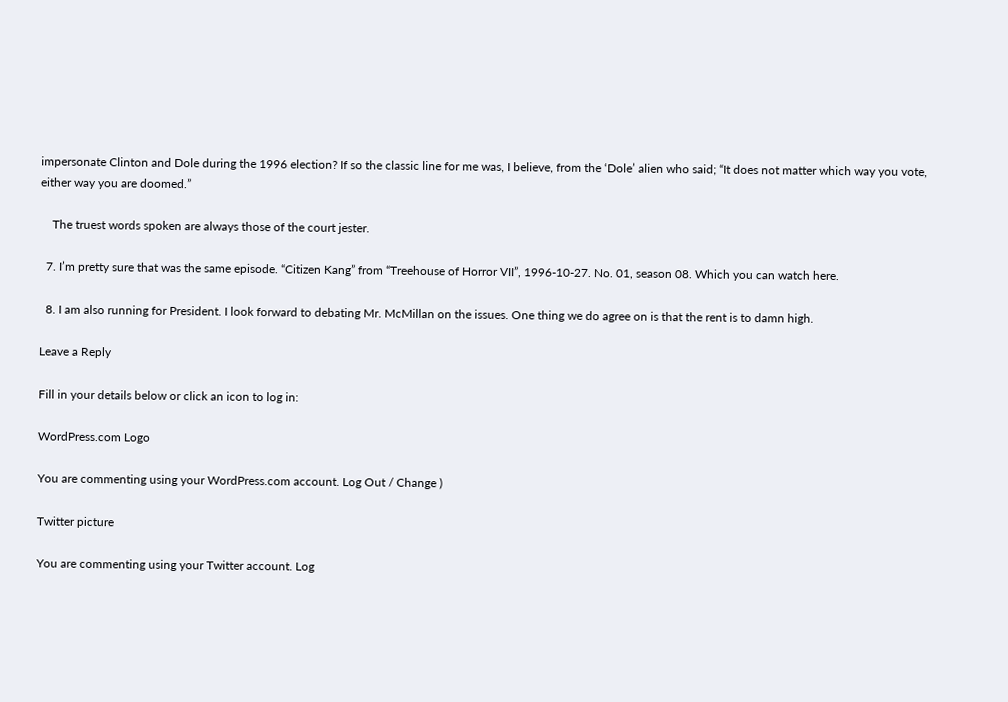impersonate Clinton and Dole during the 1996 election? If so the classic line for me was, I believe, from the ‘Dole’ alien who said; “It does not matter which way you vote, either way you are doomed.”

    The truest words spoken are always those of the court jester.

  7. I’m pretty sure that was the same episode. “Citizen Kang” from “Treehouse of Horror VII”, 1996-10-27. No. 01, season 08. Which you can watch here.

  8. I am also running for President. I look forward to debating Mr. McMillan on the issues. One thing we do agree on is that the rent is to damn high.

Leave a Reply

Fill in your details below or click an icon to log in:

WordPress.com Logo

You are commenting using your WordPress.com account. Log Out / Change )

Twitter picture

You are commenting using your Twitter account. Log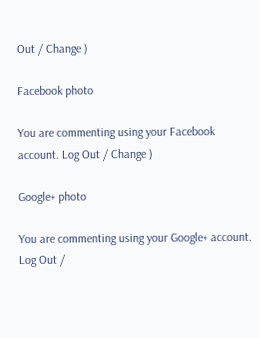Out / Change )

Facebook photo

You are commenting using your Facebook account. Log Out / Change )

Google+ photo

You are commenting using your Google+ account. Log Out /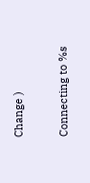Change )

Connecting to %s